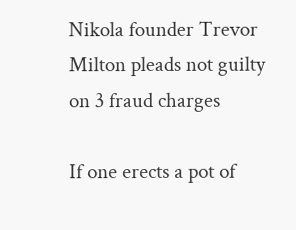Nikola founder Trevor Milton pleads not guilty on 3 fraud charges

If one erects a pot of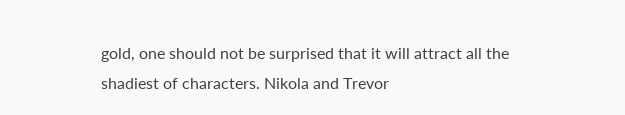gold, one should not be surprised that it will attract all the shadiest of characters. Nikola and Trevor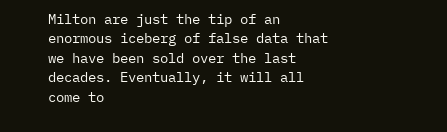Milton are just the tip of an enormous iceberg of false data that we have been sold over the last decades. Eventually, it will all come to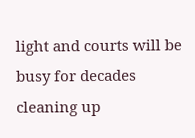light and courts will be busy for decades cleaning up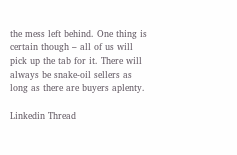the mess left behind. One thing is certain though – all of us will pick up the tab for it. There will always be snake-oil sellers as long as there are buyers aplenty.

Linkedin Thread